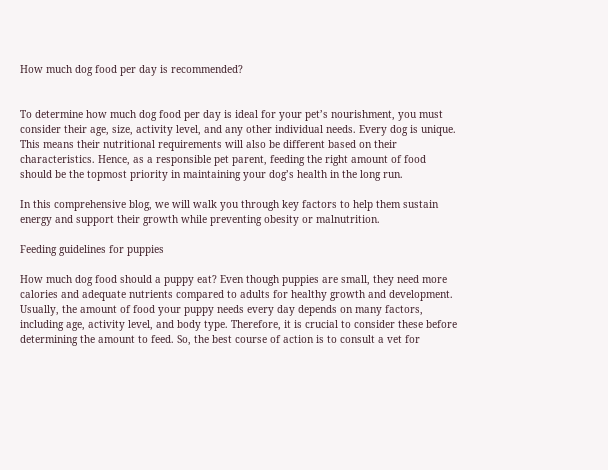How much dog food per day is recommended?


To determine how much dog food per day is ideal for your pet’s nourishment, you must consider their age, size, activity level, and any other individual needs. Every dog is unique. This means their nutritional requirements will also be different based on their characteristics. Hence, as a responsible pet parent, feeding the right amount of food should be the topmost priority in maintaining your dog’s health in the long run.

In this comprehensive blog, we will walk you through key factors to help them sustain energy and support their growth while preventing obesity or malnutrition.

Feeding guidelines for puppies

How much dog food should a puppy eat? Even though puppies are small, they need more calories and adequate nutrients compared to adults for healthy growth and development. Usually, the amount of food your puppy needs every day depends on many factors, including age, activity level, and body type. Therefore, it is crucial to consider these before determining the amount to feed. So, the best course of action is to consult a vet for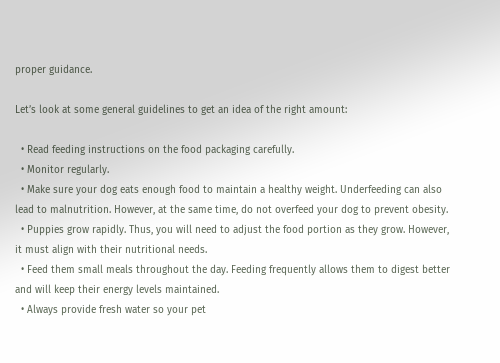proper guidance.

Let’s look at some general guidelines to get an idea of the right amount:

  • Read feeding instructions on the food packaging carefully.
  • Monitor regularly.
  • Make sure your dog eats enough food to maintain a healthy weight. Underfeeding can also lead to malnutrition. However, at the same time, do not overfeed your dog to prevent obesity.
  • Puppies grow rapidly. Thus, you will need to adjust the food portion as they grow. However, it must align with their nutritional needs.
  • Feed them small meals throughout the day. Feeding frequently allows them to digest better and will keep their energy levels maintained.
  • Always provide fresh water so your pet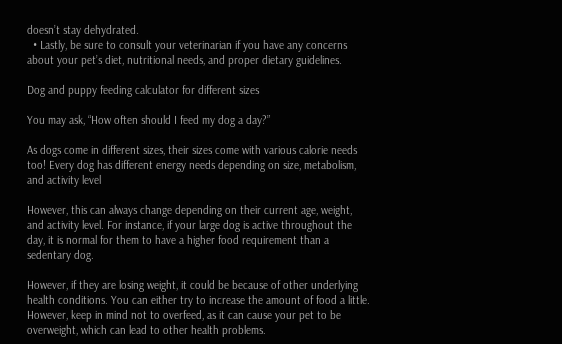doesn’t stay dehydrated.
  • Lastly, be sure to consult your veterinarian if you have any concerns about your pet’s diet, nutritional needs, and proper dietary guidelines.

Dog and puppy feeding calculator for different sizes

You may ask, “How often should I feed my dog a day?”

As dogs come in different sizes, their sizes come with various calorie needs too! Every dog has different energy needs depending on size, metabolism, and activity level

However, this can always change depending on their current age, weight, and activity level. For instance, if your large dog is active throughout the day, it is normal for them to have a higher food requirement than a sedentary dog.

However, if they are losing weight, it could be because of other underlying health conditions. You can either try to increase the amount of food a little. However, keep in mind not to overfeed, as it can cause your pet to be overweight, which can lead to other health problems.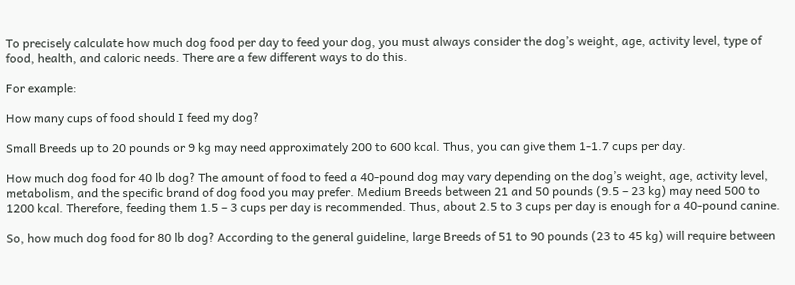To precisely calculate how much dog food per day to feed your dog, you must always consider the dog’s weight, age, activity level, type of food, health, and caloric needs. There are a few different ways to do this.

For example:

How many cups of food should I feed my dog?

Small Breeds up to 20 pounds or 9 kg may need approximately 200 to 600 kcal. Thus, you can give them 1-1.7 cups per day.

How much dog food for 40 lb dog? The amount of food to feed a 40-pound dog may vary depending on the dog’s weight, age, activity level, metabolism, and the specific brand of dog food you may prefer. Medium Breeds between 21 and 50 pounds (9.5 – 23 kg) may need 500 to 1200 kcal. Therefore, feeding them 1.5 – 3 cups per day is recommended. Thus, about 2.5 to 3 cups per day is enough for a 40-pound canine.

So, how much dog food for 80 lb dog? According to the general guideline, large Breeds of 51 to 90 pounds (23 to 45 kg) will require between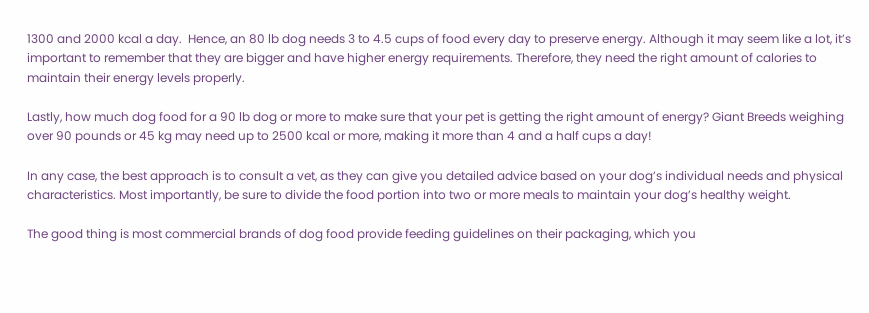1300 and 2000 kcal a day.  Hence, an 80 lb dog needs 3 to 4.5 cups of food every day to preserve energy. Although it may seem like a lot, it’s important to remember that they are bigger and have higher energy requirements. Therefore, they need the right amount of calories to maintain their energy levels properly.

Lastly, how much dog food for a 90 lb dog or more to make sure that your pet is getting the right amount of energy? Giant Breeds weighing over 90 pounds or 45 kg may need up to 2500 kcal or more, making it more than 4 and a half cups a day!

In any case, the best approach is to consult a vet, as they can give you detailed advice based on your dog’s individual needs and physical characteristics. Most importantly, be sure to divide the food portion into two or more meals to maintain your dog’s healthy weight.

The good thing is most commercial brands of dog food provide feeding guidelines on their packaging, which you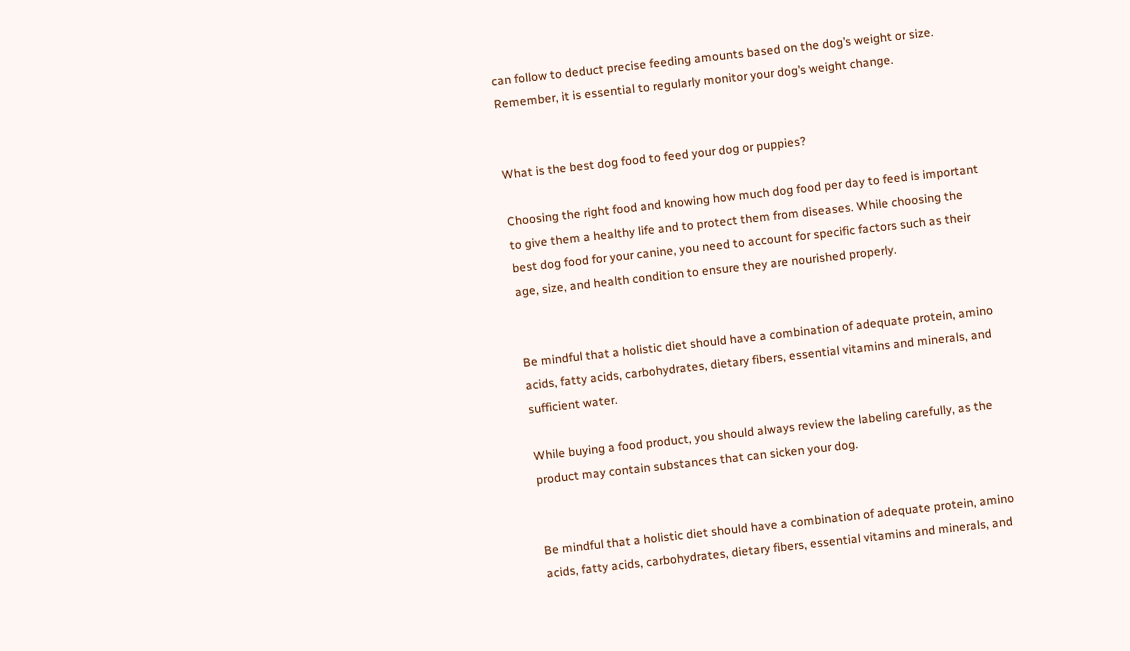can follow to deduct precise feeding amounts based on the dog’s weight or size. Remember, it is essential to regularly monitor your dog’s weight change.


What is the best dog food to feed your dog or puppies?

Choosing the right food and knowing how much dog food per day to feed is important to give them a healthy life and to protect them from diseases. While choosing the best dog food for your canine, you need to account for specific factors such as their age, size, and health condition to ensure they are nourished properly.


Be mindful that a holistic diet should have a combination of adequate protein, amino acids, fatty acids, carbohydrates, dietary fibers, essential vitamins and minerals, and sufficient water.

While buying a food product, you should always review the labeling carefully, as the product may contain substances that can sicken your dog.


Be mindful that a holistic diet should have a combination of adequate protein, amino acids, fatty acids, carbohydrates, dietary fibers, essential vitamins and minerals, and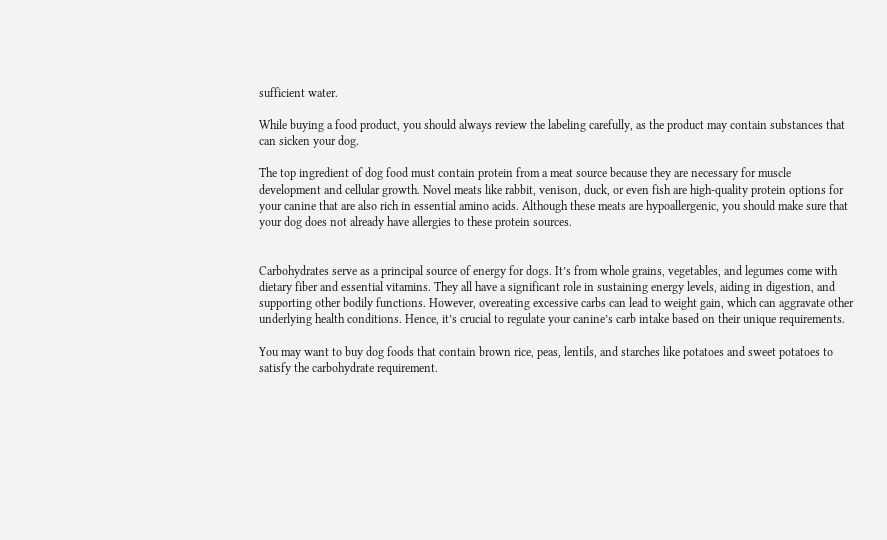sufficient water.

While buying a food product, you should always review the labeling carefully, as the product may contain substances that can sicken your dog.

The top ingredient of dog food must contain protein from a meat source because they are necessary for muscle development and cellular growth. Novel meats like rabbit, venison, duck, or even fish are high-quality protein options for your canine that are also rich in essential amino acids. Although these meats are hypoallergenic, you should make sure that your dog does not already have allergies to these protein sources.


Carbohydrates serve as a principal source of energy for dogs. It’s from whole grains, vegetables, and legumes come with dietary fiber and essential vitamins. They all have a significant role in sustaining energy levels, aiding in digestion, and supporting other bodily functions. However, overeating excessive carbs can lead to weight gain, which can aggravate other underlying health conditions. Hence, it’s crucial to regulate your canine’s carb intake based on their unique requirements.

You may want to buy dog foods that contain brown rice, peas, lentils, and starches like potatoes and sweet potatoes to satisfy the carbohydrate requirement.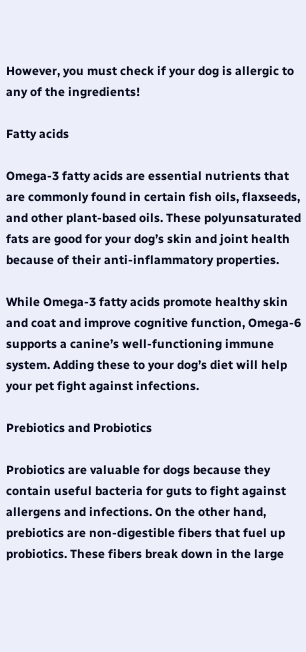However, you must check if your dog is allergic to any of the ingredients!

Fatty acids

Omega-3 fatty acids are essential nutrients that are commonly found in certain fish oils, flaxseeds, and other plant-based oils. These polyunsaturated fats are good for your dog’s skin and joint health because of their anti-inflammatory properties.

While Omega-3 fatty acids promote healthy skin and coat and improve cognitive function, Omega-6 supports a canine’s well-functioning immune system. Adding these to your dog’s diet will help your pet fight against infections.

Prebiotics and Probiotics

Probiotics are valuable for dogs because they contain useful bacteria for guts to fight against allergens and infections. On the other hand, prebiotics are non-digestible fibers that fuel up probiotics. These fibers break down in the large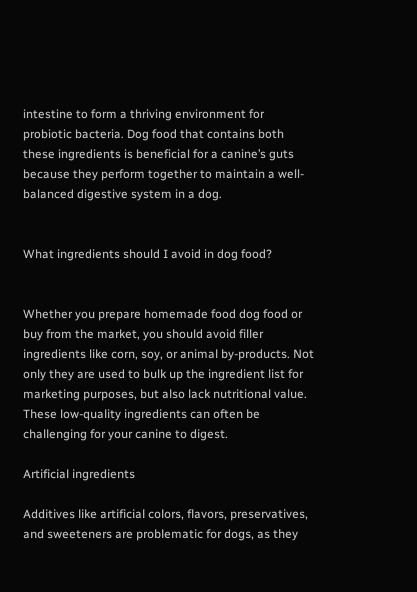intestine to form a thriving environment for probiotic bacteria. Dog food that contains both these ingredients is beneficial for a canine’s guts because they perform together to maintain a well-balanced digestive system in a dog.


What ingredients should I avoid in dog food?


Whether you prepare homemade food dog food or buy from the market, you should avoid filler ingredients like corn, soy, or animal by-products. Not only they are used to bulk up the ingredient list for marketing purposes, but also lack nutritional value. These low-quality ingredients can often be challenging for your canine to digest.

Artificial ingredients

Additives like artificial colors, flavors, preservatives, and sweeteners are problematic for dogs, as they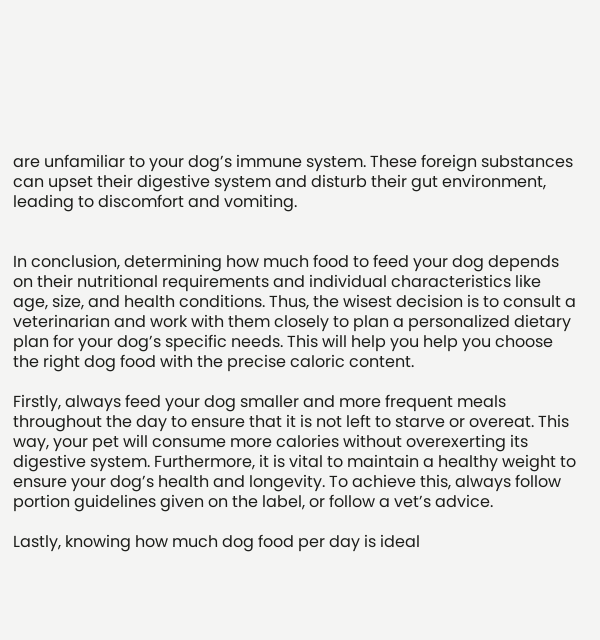are unfamiliar to your dog’s immune system. These foreign substances can upset their digestive system and disturb their gut environment, leading to discomfort and vomiting.


In conclusion, determining how much food to feed your dog depends on their nutritional requirements and individual characteristics like age, size, and health conditions. Thus, the wisest decision is to consult a veterinarian and work with them closely to plan a personalized dietary plan for your dog’s specific needs. This will help you help you choose the right dog food with the precise caloric content.

Firstly, always feed your dog smaller and more frequent meals throughout the day to ensure that it is not left to starve or overeat. This way, your pet will consume more calories without overexerting its digestive system. Furthermore, it is vital to maintain a healthy weight to ensure your dog’s health and longevity. To achieve this, always follow portion guidelines given on the label, or follow a vet’s advice.

Lastly, knowing how much dog food per day is ideal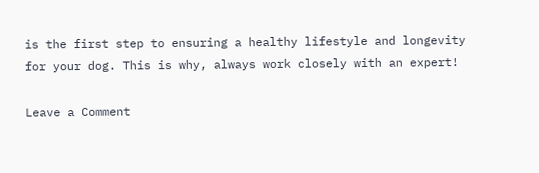is the first step to ensuring a healthy lifestyle and longevity for your dog. This is why, always work closely with an expert!

Leave a Comment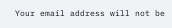Your email address will not be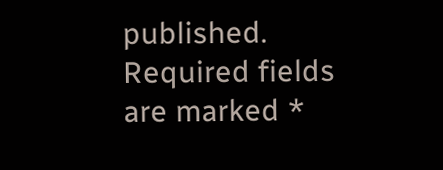published. Required fields are marked *